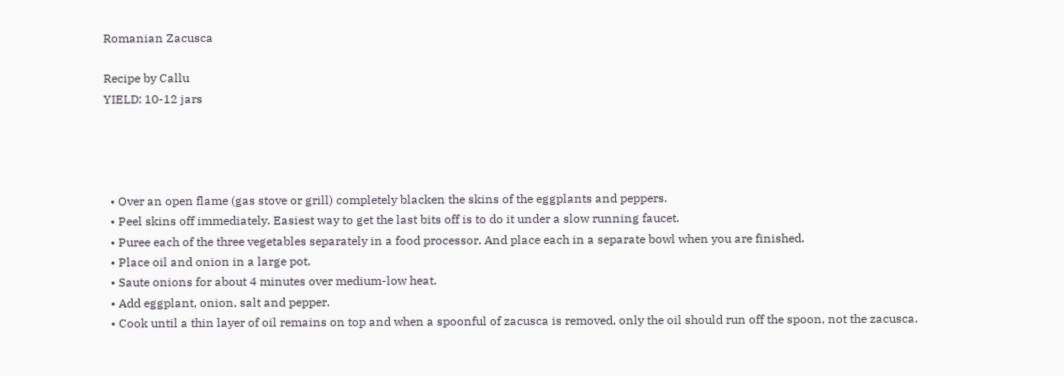Romanian Zacusca

Recipe by Callu
YIELD: 10-12 jars




  • Over an open flame (gas stove or grill) completely blacken the skins of the eggplants and peppers.
  • Peel skins off immediately. Easiest way to get the last bits off is to do it under a slow running faucet.
  • Puree each of the three vegetables separately in a food processor. And place each in a separate bowl when you are finished.
  • Place oil and onion in a large pot.
  • Saute onions for about 4 minutes over medium-low heat.
  • Add eggplant, onion, salt and pepper.
  • Cook until a thin layer of oil remains on top and when a spoonful of zacusca is removed, only the oil should run off the spoon, not the zacusca.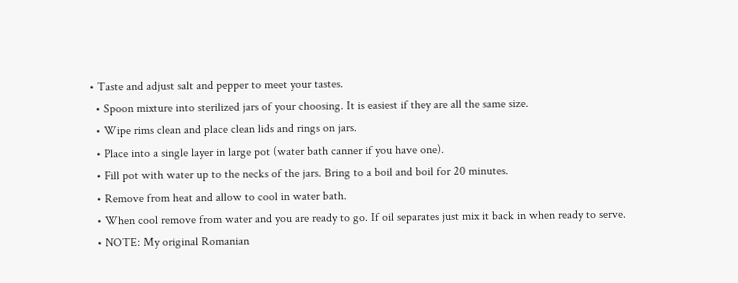• Taste and adjust salt and pepper to meet your tastes.
  • Spoon mixture into sterilized jars of your choosing. It is easiest if they are all the same size.
  • Wipe rims clean and place clean lids and rings on jars.
  • Place into a single layer in large pot (water bath canner if you have one).
  • Fill pot with water up to the necks of the jars. Bring to a boil and boil for 20 minutes.
  • Remove from heat and allow to cool in water bath.
  • When cool remove from water and you are ready to go. If oil separates just mix it back in when ready to serve.
  • NOTE: My original Romanian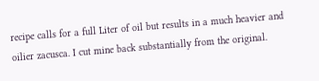recipe calls for a full Liter of oil but results in a much heavier and oilier zacusca. I cut mine back substantially from the original.